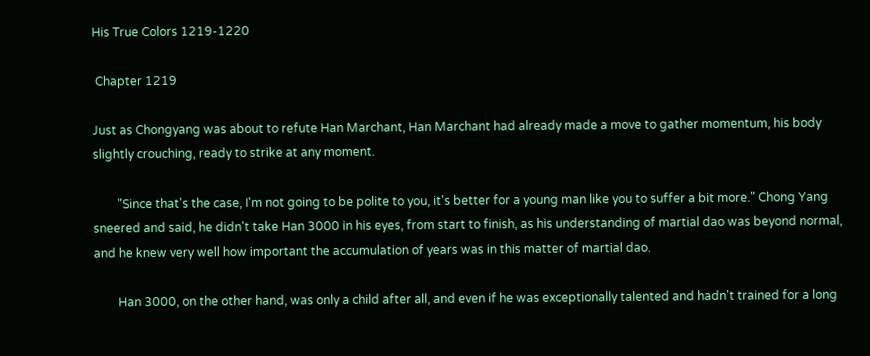His True Colors 1219-1220

 Chapter 1219

Just as Chongyang was about to refute Han Marchant, Han Marchant had already made a move to gather momentum, his body slightly crouching, ready to strike at any moment.

        "Since that's the case, I'm not going to be polite to you, it's better for a young man like you to suffer a bit more." Chong Yang sneered and said, he didn't take Han 3000 in his eyes, from start to finish, as his understanding of martial dao was beyond normal, and he knew very well how important the accumulation of years was in this matter of martial dao.

        Han 3000, on the other hand, was only a child after all, and even if he was exceptionally talented and hadn't trained for a long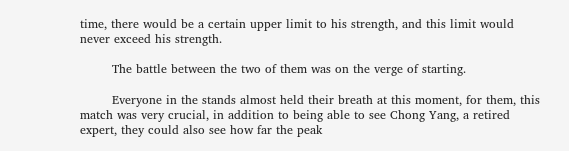time, there would be a certain upper limit to his strength, and this limit would never exceed his strength.

        The battle between the two of them was on the verge of starting.

        Everyone in the stands almost held their breath at this moment, for them, this match was very crucial, in addition to being able to see Chong Yang, a retired expert, they could also see how far the peak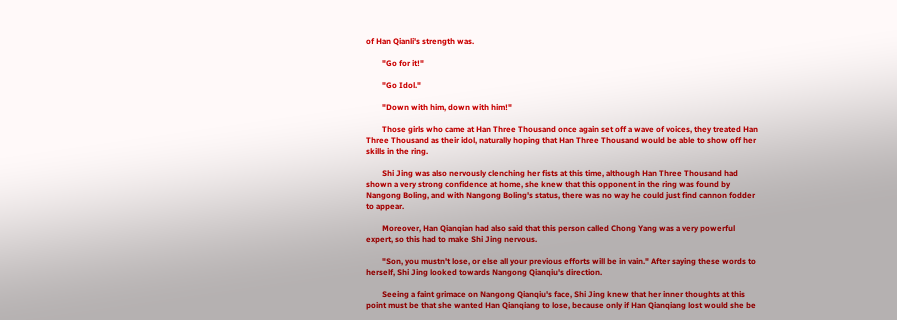of Han Qianli's strength was.

        "Go for it!"

        "Go Idol."

        "Down with him, down with him!"

        Those girls who came at Han Three Thousand once again set off a wave of voices, they treated Han Three Thousand as their idol, naturally hoping that Han Three Thousand would be able to show off her skills in the ring.

        Shi Jing was also nervously clenching her fists at this time, although Han Three Thousand had shown a very strong confidence at home, she knew that this opponent in the ring was found by Nangong Boling, and with Nangong Boling's status, there was no way he could just find cannon fodder to appear.

        Moreover, Han Qianqian had also said that this person called Chong Yang was a very powerful expert, so this had to make Shi Jing nervous.

        "Son, you mustn't lose, or else all your previous efforts will be in vain." After saying these words to herself, Shi Jing looked towards Nangong Qianqiu's direction.

        Seeing a faint grimace on Nangong Qianqiu's face, Shi Jing knew that her inner thoughts at this point must be that she wanted Han Qianqiang to lose, because only if Han Qianqiang lost would she be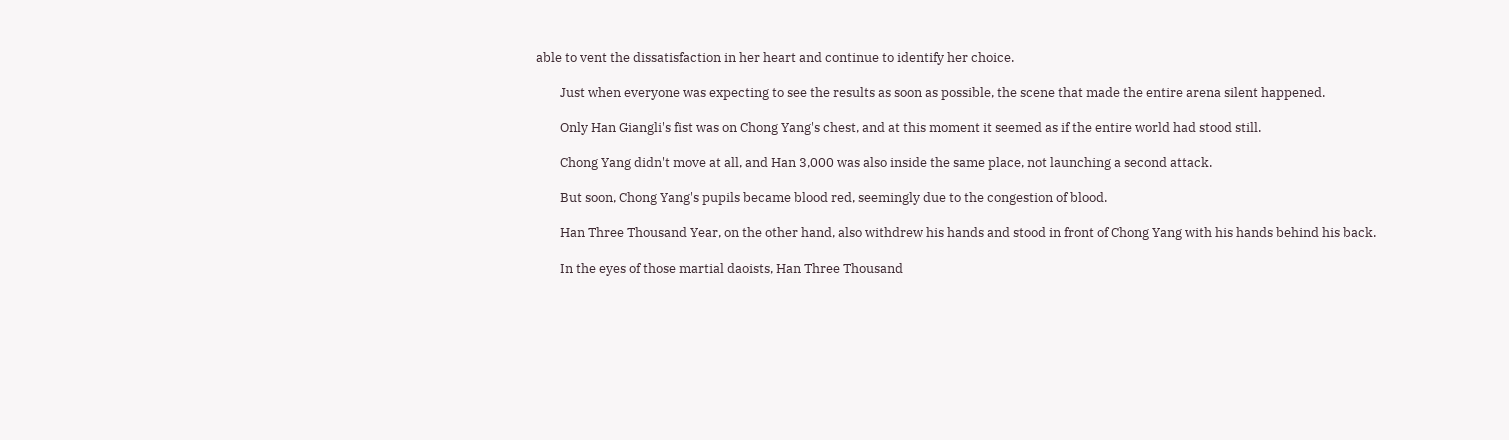able to vent the dissatisfaction in her heart and continue to identify her choice.

        Just when everyone was expecting to see the results as soon as possible, the scene that made the entire arena silent happened.

        Only Han Giangli's fist was on Chong Yang's chest, and at this moment it seemed as if the entire world had stood still.

        Chong Yang didn't move at all, and Han 3,000 was also inside the same place, not launching a second attack.

        But soon, Chong Yang's pupils became blood red, seemingly due to the congestion of blood.

        Han Three Thousand Year, on the other hand, also withdrew his hands and stood in front of Chong Yang with his hands behind his back.

        In the eyes of those martial daoists, Han Three Thousand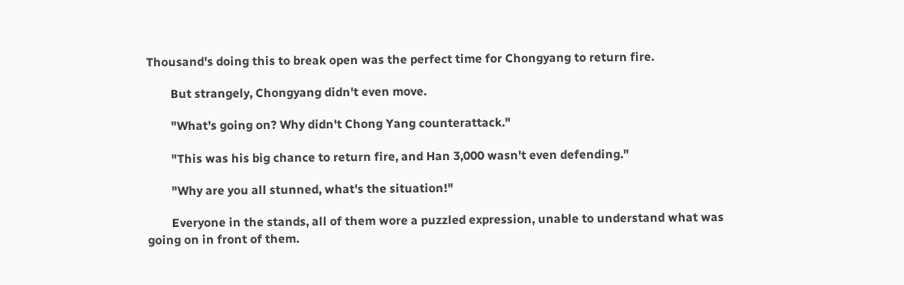Thousand's doing this to break open was the perfect time for Chongyang to return fire.

        But strangely, Chongyang didn't even move.

        "What's going on? Why didn't Chong Yang counterattack."

        "This was his big chance to return fire, and Han 3,000 wasn't even defending."

        "Why are you all stunned, what's the situation!"

        Everyone in the stands, all of them wore a puzzled expression, unable to understand what was going on in front of them.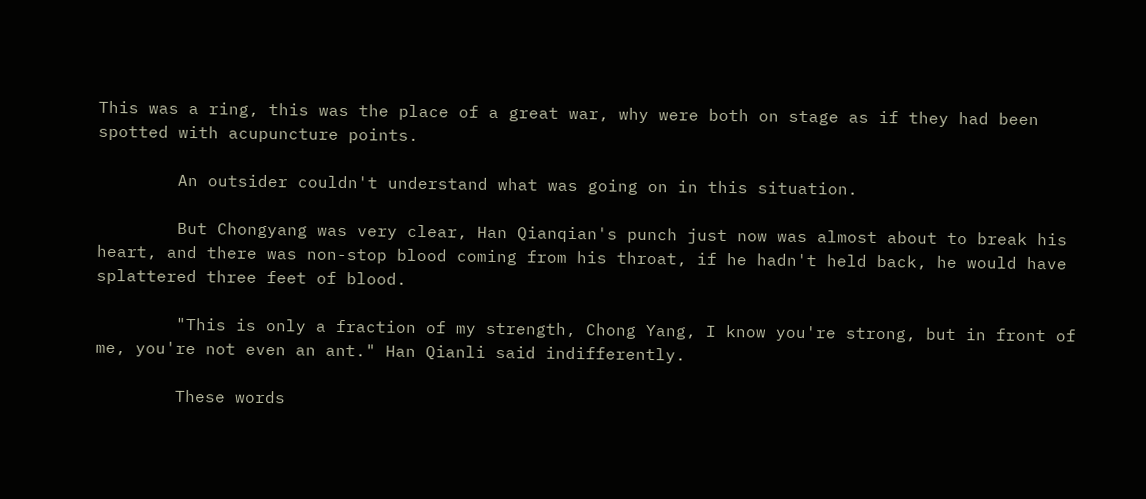This was a ring, this was the place of a great war, why were both on stage as if they had been spotted with acupuncture points.

        An outsider couldn't understand what was going on in this situation.

        But Chongyang was very clear, Han Qianqian's punch just now was almost about to break his heart, and there was non-stop blood coming from his throat, if he hadn't held back, he would have splattered three feet of blood.

        "This is only a fraction of my strength, Chong Yang, I know you're strong, but in front of me, you're not even an ant." Han Qianli said indifferently.

        These words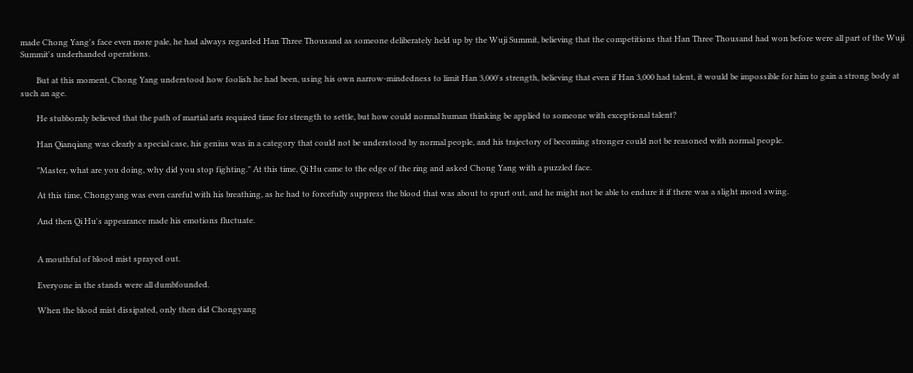made Chong Yang's face even more pale, he had always regarded Han Three Thousand as someone deliberately held up by the Wuji Summit, believing that the competitions that Han Three Thousand had won before were all part of the Wuji Summit's underhanded operations.

        But at this moment, Chong Yang understood how foolish he had been, using his own narrow-mindedness to limit Han 3,000's strength, believing that even if Han 3,000 had talent, it would be impossible for him to gain a strong body at such an age.

        He stubbornly believed that the path of martial arts required time for strength to settle, but how could normal human thinking be applied to someone with exceptional talent?

        Han Qianqiang was clearly a special case, his genius was in a category that could not be understood by normal people, and his trajectory of becoming stronger could not be reasoned with normal people.

        "Master, what are you doing, why did you stop fighting." At this time, Qi Hu came to the edge of the ring and asked Chong Yang with a puzzled face.

        At this time, Chongyang was even careful with his breathing, as he had to forcefully suppress the blood that was about to spurt out, and he might not be able to endure it if there was a slight mood swing.

        And then Qi Hu's appearance made his emotions fluctuate.


        A mouthful of blood mist sprayed out.

        Everyone in the stands were all dumbfounded.

        When the blood mist dissipated, only then did Chongyang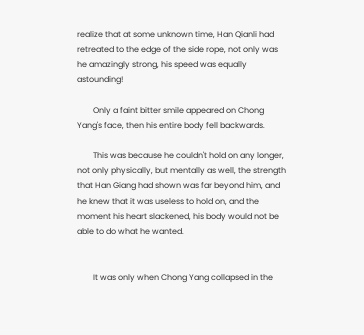realize that at some unknown time, Han Qianli had retreated to the edge of the side rope, not only was he amazingly strong, his speed was equally astounding!

        Only a faint bitter smile appeared on Chong Yang's face, then his entire body fell backwards.

        This was because he couldn't hold on any longer, not only physically, but mentally as well, the strength that Han Giang had shown was far beyond him, and he knew that it was useless to hold on, and the moment his heart slackened, his body would not be able to do what he wanted.


        It was only when Chong Yang collapsed in the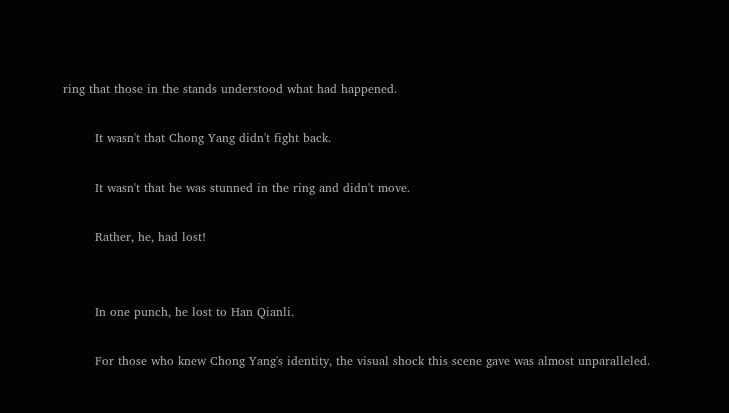ring that those in the stands understood what had happened.

        It wasn't that Chong Yang didn't fight back.

        It wasn't that he was stunned in the ring and didn't move.

        Rather, he, had lost!


        In one punch, he lost to Han Qianli.

        For those who knew Chong Yang's identity, the visual shock this scene gave was almost unparalleled.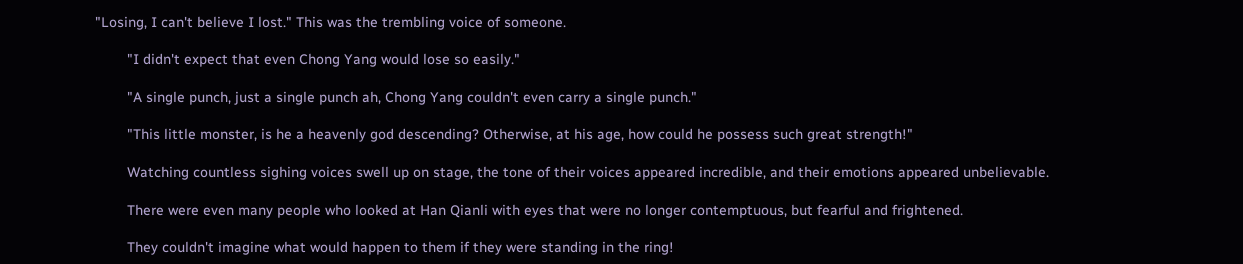"Losing, I can't believe I lost." This was the trembling voice of someone.

        "I didn't expect that even Chong Yang would lose so easily."

        "A single punch, just a single punch ah, Chong Yang couldn't even carry a single punch."

        "This little monster, is he a heavenly god descending? Otherwise, at his age, how could he possess such great strength!"

        Watching countless sighing voices swell up on stage, the tone of their voices appeared incredible, and their emotions appeared unbelievable.

        There were even many people who looked at Han Qianli with eyes that were no longer contemptuous, but fearful and frightened.

        They couldn't imagine what would happen to them if they were standing in the ring!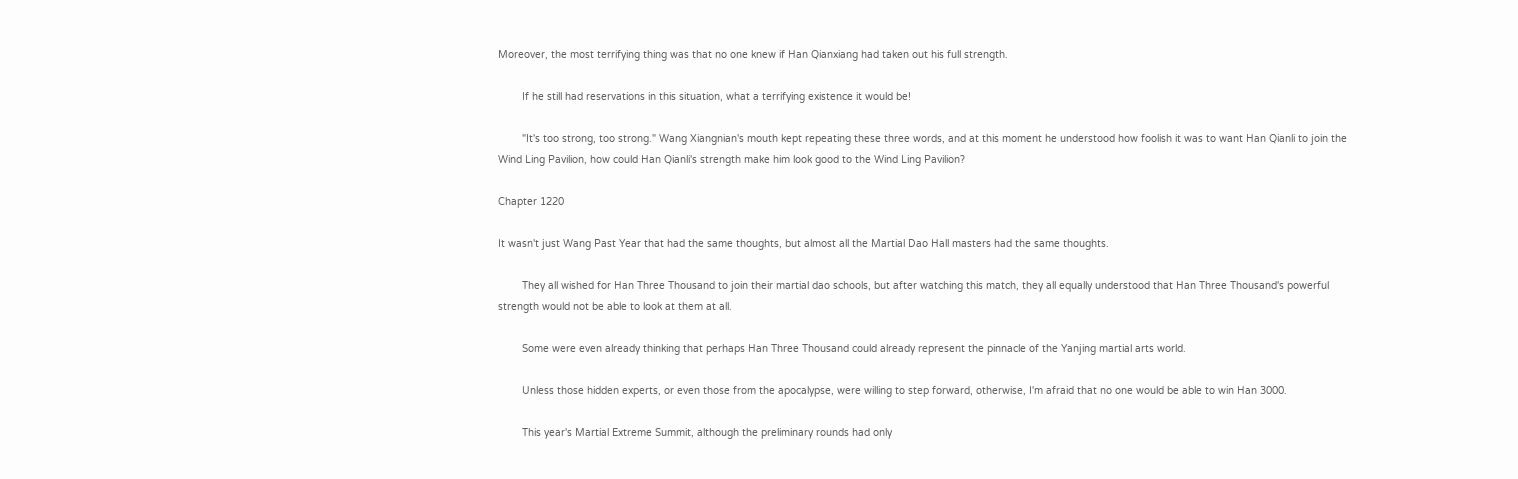Moreover, the most terrifying thing was that no one knew if Han Qianxiang had taken out his full strength.

        If he still had reservations in this situation, what a terrifying existence it would be!

        "It's too strong, too strong." Wang Xiangnian's mouth kept repeating these three words, and at this moment he understood how foolish it was to want Han Qianli to join the Wind Ling Pavilion, how could Han Qianli's strength make him look good to the Wind Ling Pavilion?

Chapter 1220

It wasn't just Wang Past Year that had the same thoughts, but almost all the Martial Dao Hall masters had the same thoughts.

        They all wished for Han Three Thousand to join their martial dao schools, but after watching this match, they all equally understood that Han Three Thousand's powerful strength would not be able to look at them at all.

        Some were even already thinking that perhaps Han Three Thousand could already represent the pinnacle of the Yanjing martial arts world.

        Unless those hidden experts, or even those from the apocalypse, were willing to step forward, otherwise, I'm afraid that no one would be able to win Han 3000.

        This year's Martial Extreme Summit, although the preliminary rounds had only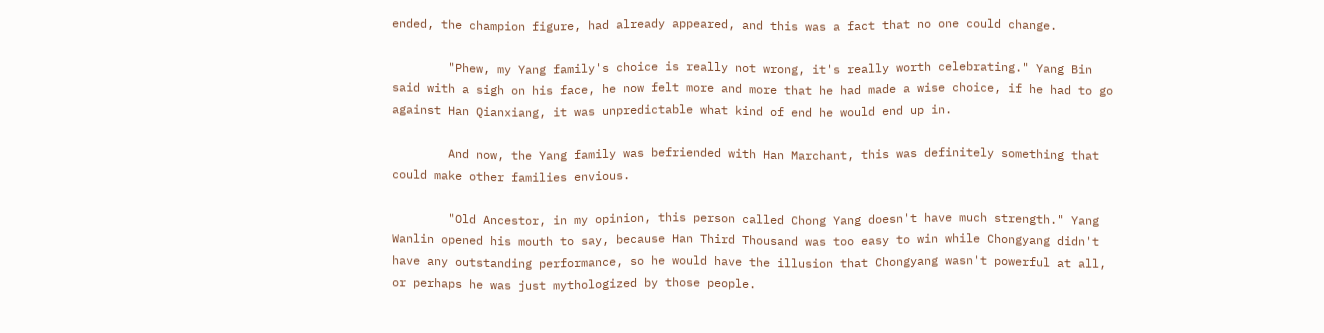ended, the champion figure, had already appeared, and this was a fact that no one could change.

        "Phew, my Yang family's choice is really not wrong, it's really worth celebrating." Yang Bin said with a sigh on his face, he now felt more and more that he had made a wise choice, if he had to go against Han Qianxiang, it was unpredictable what kind of end he would end up in.

        And now, the Yang family was befriended with Han Marchant, this was definitely something that could make other families envious.

        "Old Ancestor, in my opinion, this person called Chong Yang doesn't have much strength." Yang Wanlin opened his mouth to say, because Han Third Thousand was too easy to win while Chongyang didn't have any outstanding performance, so he would have the illusion that Chongyang wasn't powerful at all, or perhaps he was just mythologized by those people.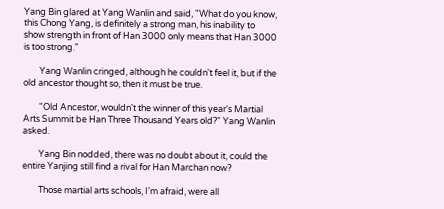Yang Bin glared at Yang Wanlin and said, "What do you know, this Chong Yang, is definitely a strong man, his inability to show strength in front of Han 3000 only means that Han 3000 is too strong."

        Yang Wanlin cringed, although he couldn't feel it, but if the old ancestor thought so, then it must be true.

        "Old Ancestor, wouldn't the winner of this year's Martial Arts Summit be Han Three Thousand Years old?" Yang Wanlin asked.

        Yang Bin nodded, there was no doubt about it, could the entire Yanjing still find a rival for Han Marchan now?

        Those martial arts schools, I'm afraid, were all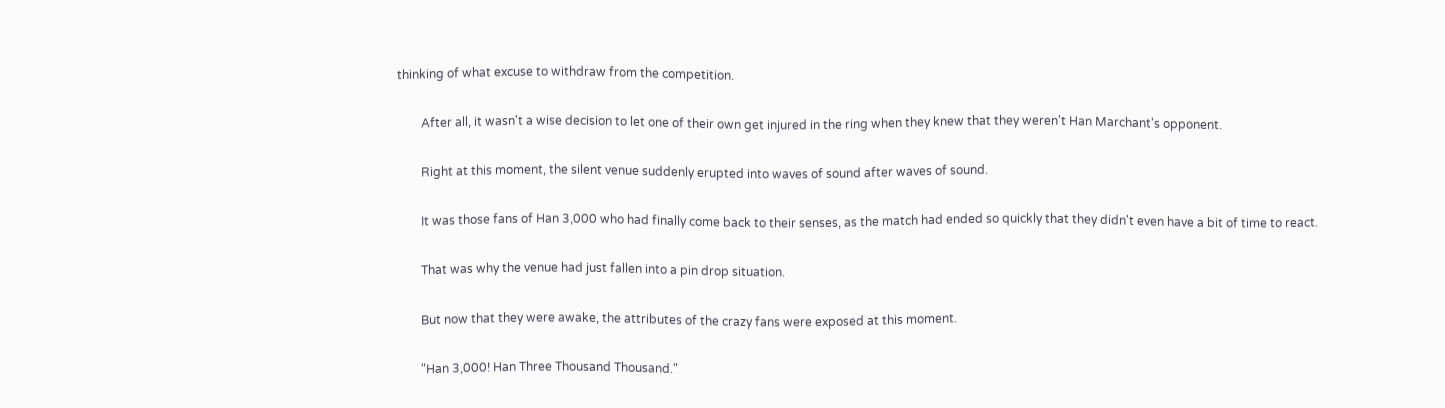thinking of what excuse to withdraw from the competition.

        After all, it wasn't a wise decision to let one of their own get injured in the ring when they knew that they weren't Han Marchant's opponent.

        Right at this moment, the silent venue suddenly erupted into waves of sound after waves of sound.

        It was those fans of Han 3,000 who had finally come back to their senses, as the match had ended so quickly that they didn't even have a bit of time to react.

        That was why the venue had just fallen into a pin drop situation.

        But now that they were awake, the attributes of the crazy fans were exposed at this moment.

        "Han 3,000! Han Three Thousand Thousand."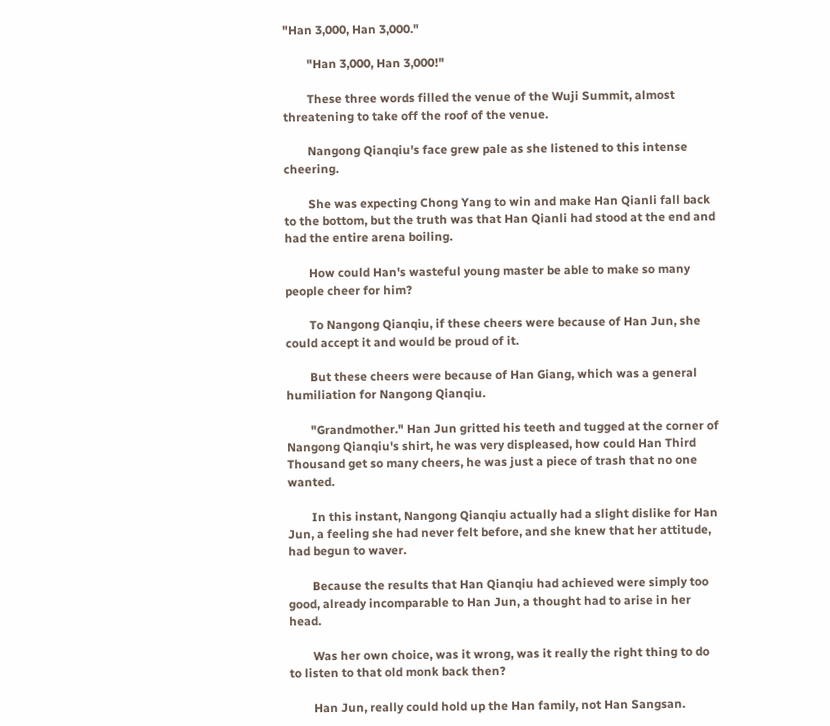"Han 3,000, Han 3,000."

        "Han 3,000, Han 3,000!"

        These three words filled the venue of the Wuji Summit, almost threatening to take off the roof of the venue.

        Nangong Qianqiu's face grew pale as she listened to this intense cheering.

        She was expecting Chong Yang to win and make Han Qianli fall back to the bottom, but the truth was that Han Qianli had stood at the end and had the entire arena boiling.

        How could Han's wasteful young master be able to make so many people cheer for him?

        To Nangong Qianqiu, if these cheers were because of Han Jun, she could accept it and would be proud of it.

        But these cheers were because of Han Giang, which was a general humiliation for Nangong Qianqiu.

        "Grandmother." Han Jun gritted his teeth and tugged at the corner of Nangong Qianqiu's shirt, he was very displeased, how could Han Third Thousand get so many cheers, he was just a piece of trash that no one wanted.

        In this instant, Nangong Qianqiu actually had a slight dislike for Han Jun, a feeling she had never felt before, and she knew that her attitude, had begun to waver.

        Because the results that Han Qianqiu had achieved were simply too good, already incomparable to Han Jun, a thought had to arise in her head.

        Was her own choice, was it wrong, was it really the right thing to do to listen to that old monk back then?

        Han Jun, really could hold up the Han family, not Han Sangsan.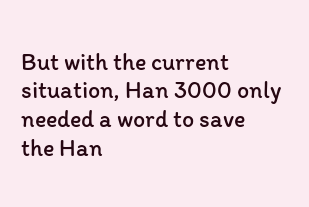But with the current situation, Han 3000 only needed a word to save the Han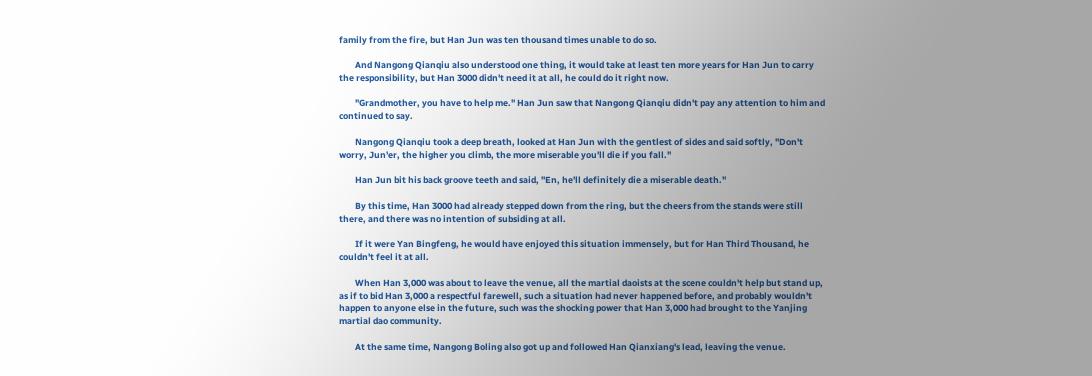family from the fire, but Han Jun was ten thousand times unable to do so.

        And Nangong Qianqiu also understood one thing, it would take at least ten more years for Han Jun to carry the responsibility, but Han 3000 didn't need it at all, he could do it right now.

        "Grandmother, you have to help me." Han Jun saw that Nangong Qianqiu didn't pay any attention to him and continued to say.

        Nangong Qianqiu took a deep breath, looked at Han Jun with the gentlest of sides and said softly, "Don't worry, Jun'er, the higher you climb, the more miserable you'll die if you fall."

        Han Jun bit his back groove teeth and said, "En, he'll definitely die a miserable death."

        By this time, Han 3000 had already stepped down from the ring, but the cheers from the stands were still there, and there was no intention of subsiding at all.

        If it were Yan Bingfeng, he would have enjoyed this situation immensely, but for Han Third Thousand, he couldn't feel it at all.

        When Han 3,000 was about to leave the venue, all the martial daoists at the scene couldn't help but stand up, as if to bid Han 3,000 a respectful farewell, such a situation had never happened before, and probably wouldn't happen to anyone else in the future, such was the shocking power that Han 3,000 had brought to the Yanjing martial dao community.

        At the same time, Nangong Boling also got up and followed Han Qianxiang's lead, leaving the venue.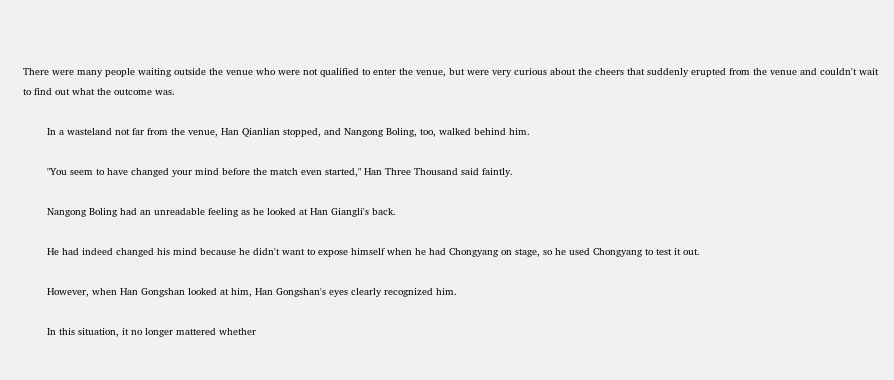There were many people waiting outside the venue who were not qualified to enter the venue, but were very curious about the cheers that suddenly erupted from the venue and couldn't wait to find out what the outcome was.

        In a wasteland not far from the venue, Han Qianlian stopped, and Nangong Boling, too, walked behind him.

        "You seem to have changed your mind before the match even started," Han Three Thousand said faintly.

        Nangong Boling had an unreadable feeling as he looked at Han Giangli's back.

        He had indeed changed his mind because he didn't want to expose himself when he had Chongyang on stage, so he used Chongyang to test it out.

        However, when Han Gongshan looked at him, Han Gongshan's eyes clearly recognized him.

        In this situation, it no longer mattered whether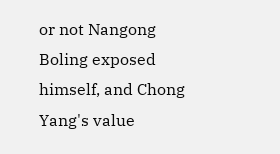or not Nangong Boling exposed himself, and Chong Yang's value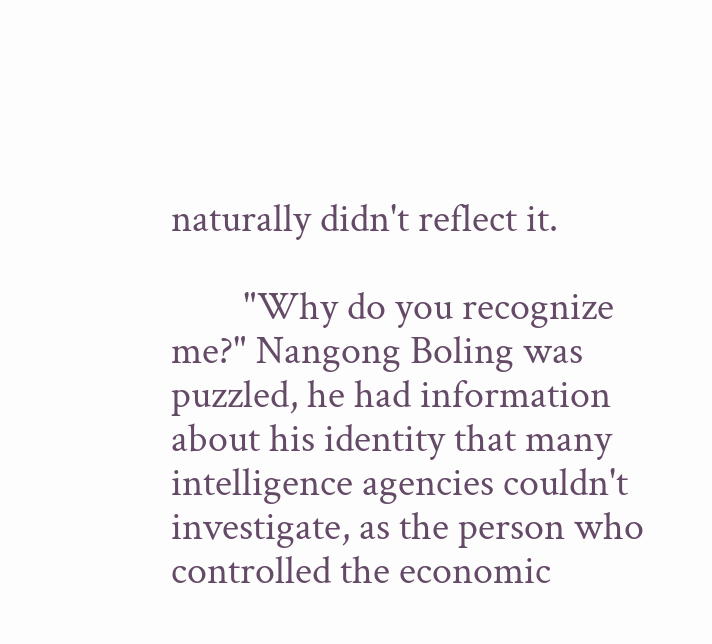naturally didn't reflect it.

        "Why do you recognize me?" Nangong Boling was puzzled, he had information about his identity that many intelligence agencies couldn't investigate, as the person who controlled the economic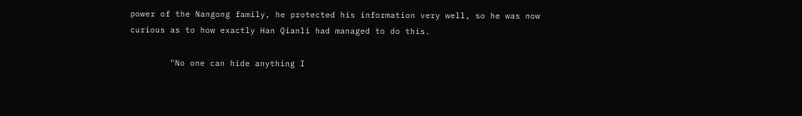power of the Nangong family, he protected his information very well, so he was now curious as to how exactly Han Qianli had managed to do this.

        "No one can hide anything I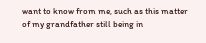want to know from me, such as this matter of my grandfather still being in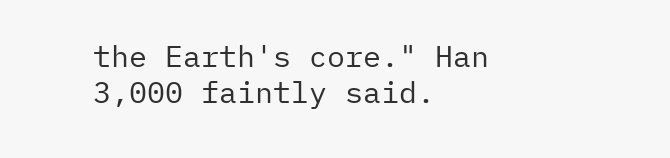the Earth's core." Han 3,000 faintly said.